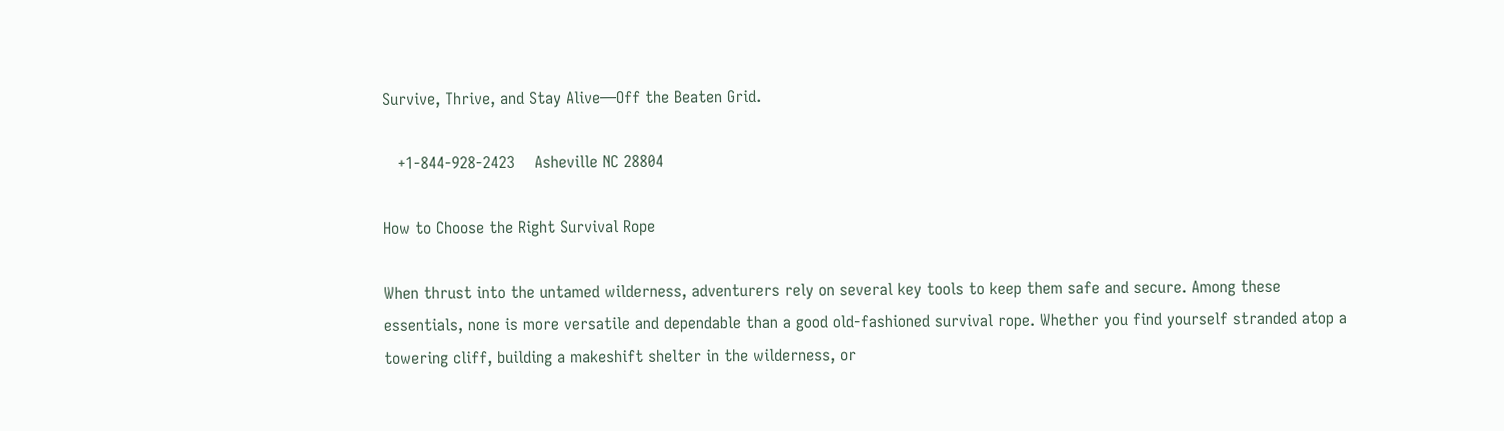Survive, Thrive, and Stay Alive—Off the Beaten Grid.

   +1-844-928-2423    Asheville NC 28804

How to Choose the Right Survival Rope

When thrust into the untamed wilderness, adventurers rely on several key tools to keep them safe and secure. Among these essentials, none is more versatile and dependable than a good old-fashioned survival rope. Whether you find yourself stranded atop a towering cliff, building a makeshift shelter in the wilderness, or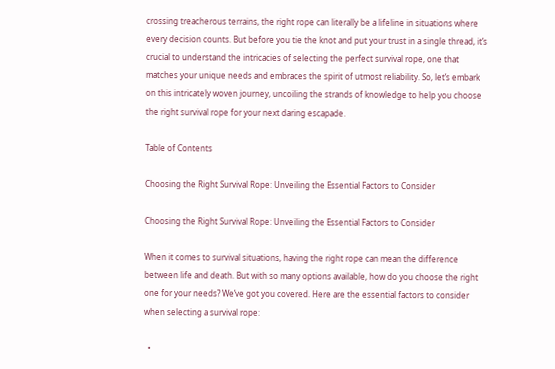crossing treacherous terrains, the right rope can literally be a lifeline in situations where every decision counts. But before you tie the knot and put your trust in a single thread, it’s crucial to understand the intricacies of selecting the perfect survival rope, one that matches your unique needs and embraces the spirit of utmost reliability. So, let’s embark on this intricately woven journey, uncoiling the strands of knowledge to help you choose the right survival rope for your next daring escapade.

Table of Contents

Choosing the Right Survival Rope: Unveiling the Essential Factors to Consider

Choosing the Right Survival Rope: Unveiling the Essential Factors to Consider

When it comes to survival situations, having the right rope can mean the difference between life and death. But with so many options available, how do you choose the right one for your needs? We’ve got you covered. Here are the essential factors to consider when selecting a survival rope:

  •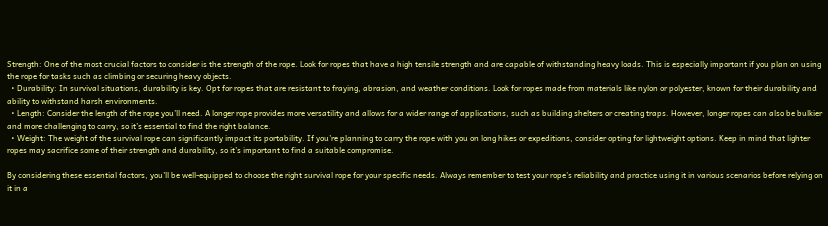Strength: One of the most crucial factors to consider is the strength of the rope. Look for ropes that have a high tensile strength and are capable of withstanding heavy loads. This is especially important if you plan on using the rope for tasks such as climbing or securing heavy objects.
  • Durability: In survival situations, durability is key. Opt for ropes that are resistant to fraying, abrasion, and weather conditions. Look for ropes made from materials like nylon or polyester, known for their durability and ability to withstand harsh environments.
  • Length: Consider the length of the rope you’ll need. A longer rope provides more versatility and allows for a wider range of applications, such as building shelters or creating traps. However, longer ropes can also be bulkier and more challenging to carry, so it’s essential to find the right balance.
  • Weight: The weight of the survival rope can significantly impact its portability. If you’re planning to carry the rope with you on long hikes or expeditions, consider opting for lightweight options. Keep in mind that lighter ropes may sacrifice some of their strength and durability, so it’s important to find a suitable compromise.

By considering these essential factors, you’ll be well-equipped to choose the right survival rope for your specific needs. Always remember to test your rope’s reliability and practice using it in various scenarios before relying on it in a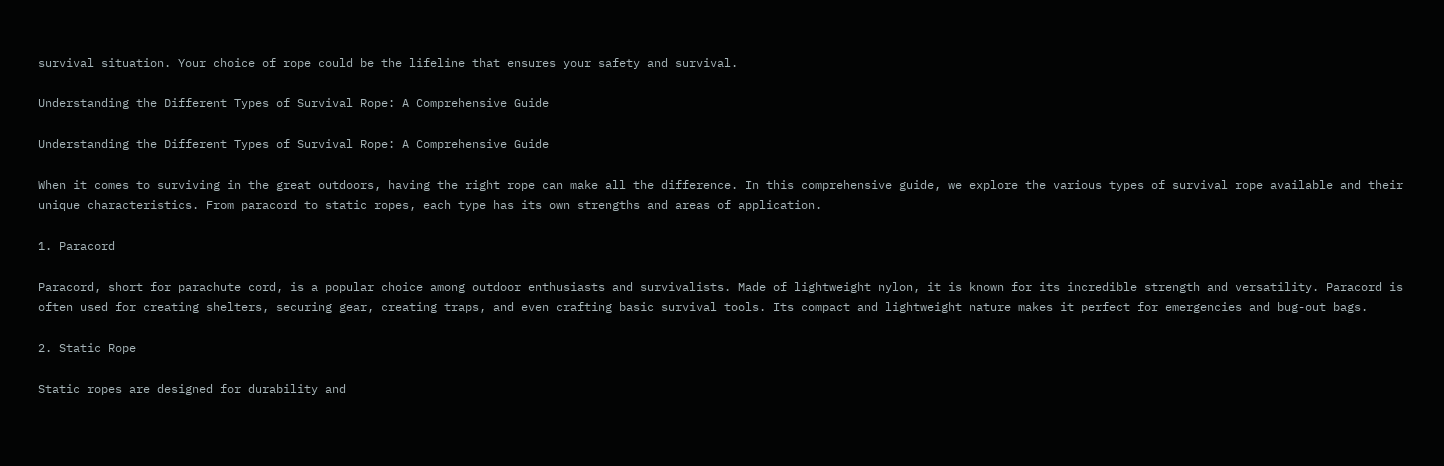survival situation. Your choice of rope could be the lifeline that ensures your safety and survival.

Understanding the Different Types of Survival Rope: A Comprehensive Guide

Understanding the Different Types of Survival Rope: A Comprehensive Guide

When it comes to surviving in the great outdoors, having the right rope can make all the difference. In this comprehensive guide, we explore the various types of survival rope available and their unique characteristics. From paracord to static ropes, each type has its own strengths and areas of application.

1. Paracord

Paracord, short for parachute cord, is a popular choice among outdoor enthusiasts and survivalists. Made of lightweight nylon, it is known for its incredible strength and versatility. Paracord is often used for creating shelters, securing gear, creating traps, and even crafting basic survival tools. Its compact and lightweight nature makes it perfect for emergencies and bug-out bags.

2. Static Rope

Static ropes are designed for durability and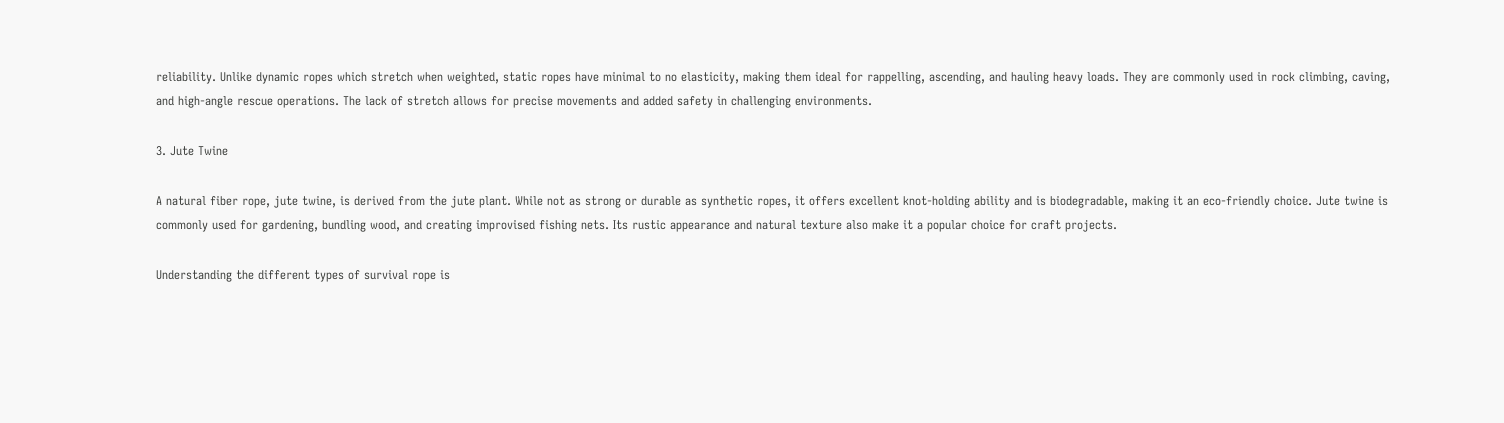reliability. Unlike dynamic ropes which stretch when weighted, static ropes have minimal to no elasticity, making them ideal for rappelling, ascending, and hauling heavy loads. They are commonly used in rock climbing, caving, and high-angle rescue operations. The lack of stretch allows for precise movements and added safety in challenging environments.

3. Jute Twine

A natural fiber rope, jute twine, is derived from the jute plant. While not as strong or durable as synthetic ropes, it offers excellent knot-holding ability and is biodegradable, making it an eco-friendly choice. Jute twine is commonly used for gardening, bundling wood, and creating improvised fishing nets. Its rustic appearance and natural texture also make it a popular choice for craft projects.

Understanding the different types of survival rope is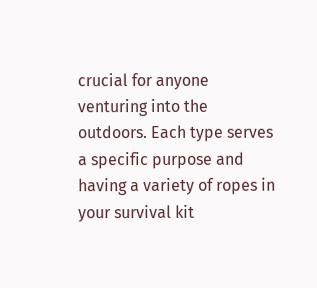crucial for anyone venturing into the outdoors. Each type serves a specific purpose and having a variety of ropes in your survival kit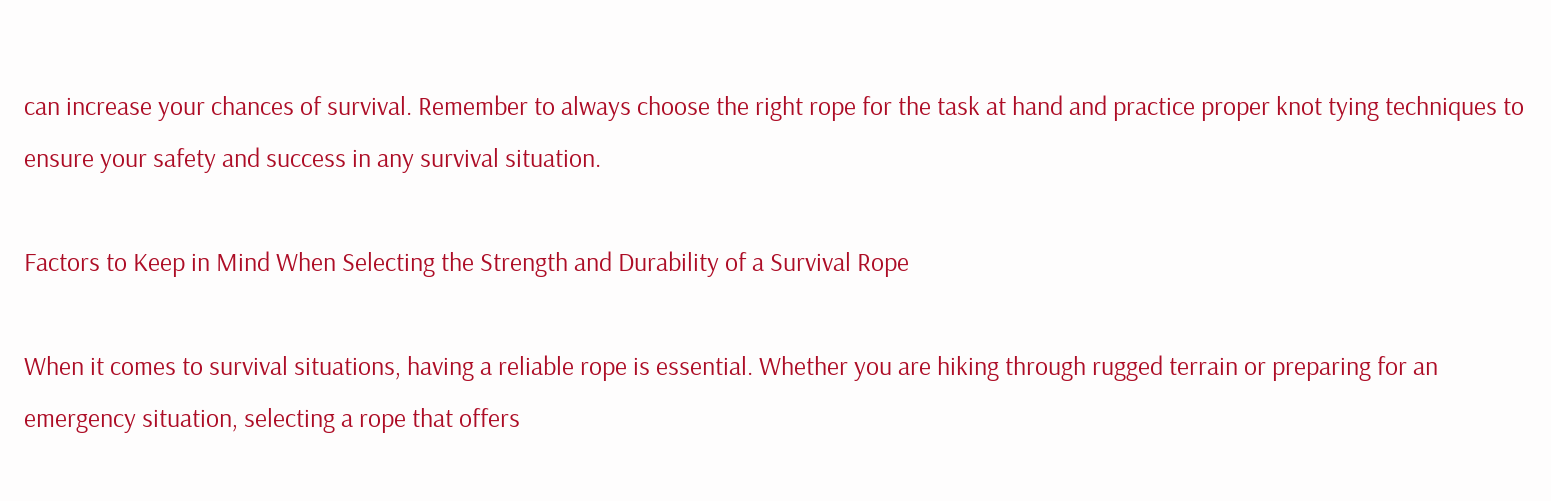can increase your chances of survival. Remember to always choose the right rope for the task at hand and practice proper knot tying techniques to ensure your safety and success in any survival situation.

Factors to Keep in Mind When Selecting the Strength and Durability of a Survival Rope

When it comes to survival situations, having a reliable rope is essential. Whether you are hiking through rugged terrain or preparing for an emergency situation, selecting a rope that offers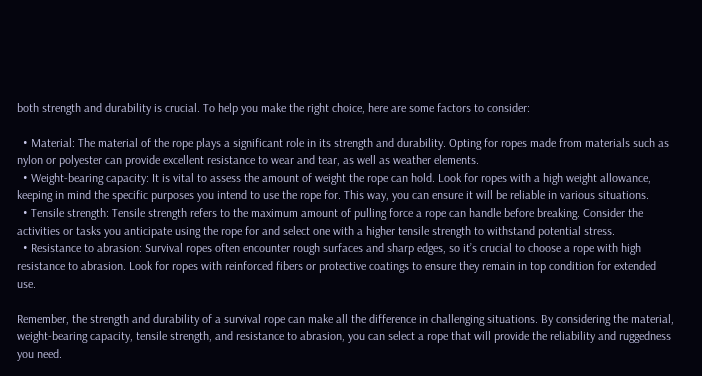both strength and durability is crucial. To help you make the right choice, here are some factors to consider:

  • Material: The material of the rope plays a significant role in its strength and durability. Opting for ropes made from materials such as nylon or polyester can provide excellent resistance to wear and tear, as well as weather elements.
  • Weight-bearing capacity: It is vital to assess the amount of weight the rope can hold. Look for ropes with a high weight allowance, keeping in mind the specific purposes you intend to use the rope for. This way, you can ensure it will be reliable in various situations.
  • Tensile strength: Tensile strength refers to the maximum amount of pulling force a rope can handle before breaking. Consider the activities or tasks you anticipate using the rope for and select one with a higher tensile strength to withstand potential stress.
  • Resistance to abrasion: Survival ropes often encounter rough surfaces and sharp edges, so it’s crucial to choose a rope with high resistance to abrasion. Look for ropes with reinforced fibers or protective coatings to ensure they remain in top condition for extended use.

Remember, the strength and durability of a survival rope can make all the difference in challenging situations. By considering the material, weight-bearing capacity, tensile strength, and resistance to abrasion, you can select a rope that will provide the reliability and ruggedness you need.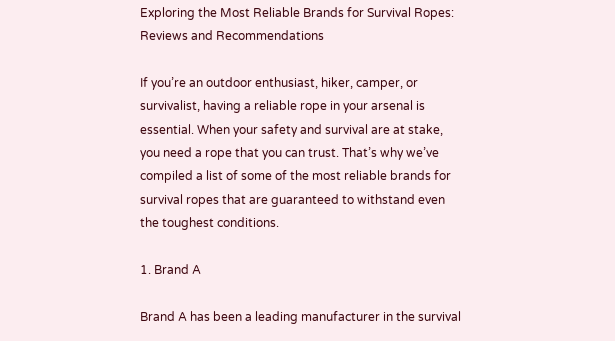Exploring the Most Reliable Brands for Survival Ropes: Reviews and Recommendations

If you’re an outdoor enthusiast, hiker, camper, or survivalist, having a reliable rope in your arsenal is essential. When your safety and survival are at stake, you need a rope that you can trust. That’s why we’ve compiled a list of some of the most reliable brands for survival ropes that are guaranteed to withstand even the toughest conditions.

1. Brand A

Brand A has been a leading manufacturer in the survival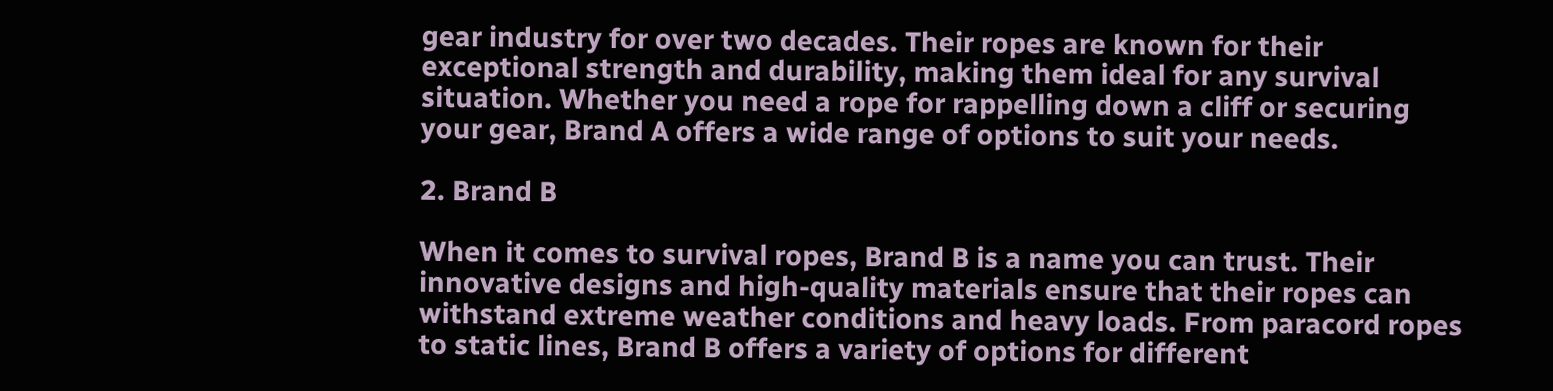gear industry for over two decades. Their ropes are known for their exceptional strength and durability, making them ideal for any survival situation. Whether you need a rope for rappelling down a cliff or securing your gear, Brand A offers a wide range of options to suit your needs.

2. Brand B

When it comes to survival ropes, Brand B is a name you can trust. Their innovative designs and high-quality materials ensure that their ropes can withstand extreme weather conditions and heavy loads. From paracord ropes to static lines, Brand B offers a variety of options for different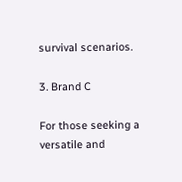survival scenarios.

3. Brand C

For those seeking a versatile and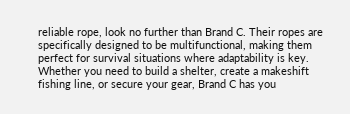reliable rope, look no further than Brand C. Their ropes are specifically designed to be multifunctional, making them perfect for survival situations where adaptability is key. Whether you need to build a shelter, create a makeshift fishing line, or secure your gear, Brand C has you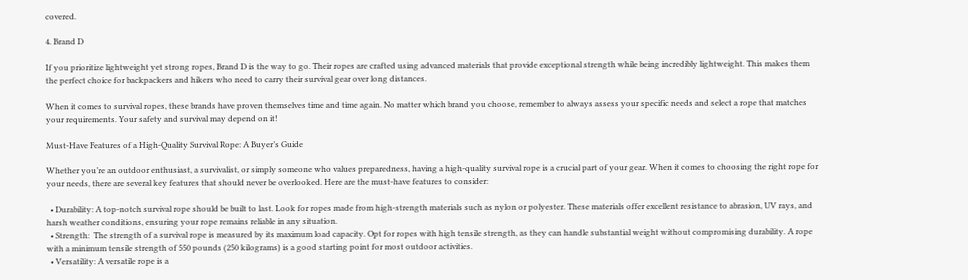covered.

4. Brand D

If you prioritize lightweight yet strong ropes, Brand D is the way to go. Their ropes are crafted using advanced materials that provide exceptional strength while being incredibly lightweight. This makes them the perfect choice for backpackers and hikers who need to carry their survival gear over long distances.

When it comes to survival ropes, these brands have proven themselves time and time again. No matter which brand you choose, remember to always assess your specific needs and select a rope that matches your requirements. Your safety and survival may depend on it!

Must-Have Features of a High-Quality Survival Rope: A Buyer’s Guide

Whether you’re an outdoor enthusiast, a survivalist, or simply someone who values preparedness, having a high-quality survival rope is a crucial part of your gear. When it comes to choosing the right rope for your needs, there are several key features that should never be overlooked. Here are the must-have features to consider:

  • Durability: A top-notch survival rope should be built to last. Look for ropes made from high-strength materials such as nylon or polyester. These materials offer excellent resistance to abrasion, UV rays, and harsh weather conditions, ensuring your rope remains reliable in any situation.
  • Strength:  The strength of a survival rope is measured by its maximum load capacity. Opt for ropes with high tensile strength, as they can handle substantial weight without compromising durability. A rope with a minimum tensile strength of 550 pounds (250 kilograms) is a good starting point for most outdoor activities.
  • Versatility: A versatile rope is a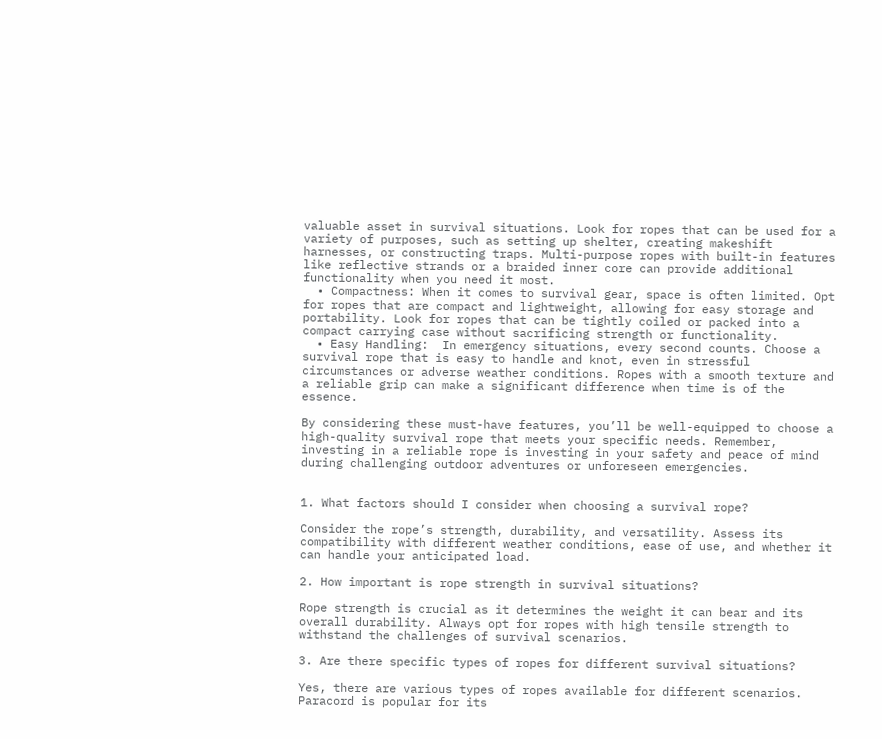valuable asset in survival situations. Look for ropes that can be used for a variety of purposes, such as setting up shelter, creating makeshift harnesses, or constructing traps. Multi-purpose ropes with built-in features like reflective strands or a braided inner core can provide additional functionality when you need it most.
  • Compactness: When it comes to survival gear, space is often limited. Opt for ropes that are compact and lightweight, allowing for easy storage and portability. Look for ropes that can be tightly coiled or packed into a compact carrying case without sacrificing strength or functionality.
  • Easy Handling:  In emergency situations, every second counts. Choose a survival rope that is easy to handle and knot, even in stressful circumstances or adverse weather conditions. Ropes with a smooth texture and a reliable grip can make a significant difference when time is of the essence.

By considering these must-have features, you’ll be well-equipped to choose a high-quality survival rope that meets your specific needs. Remember, investing in a reliable rope is investing in your safety and peace of mind during challenging outdoor adventures or unforeseen emergencies.


1. What factors should I consider when choosing a survival rope?

Consider the rope’s strength, durability, and versatility. Assess its compatibility with different weather conditions, ease of use, and whether it can handle your anticipated load.

2. How important is rope strength in survival situations?

Rope strength is crucial as it determines the weight it can bear and its overall durability. Always opt for ropes with high tensile strength to withstand the challenges of survival scenarios.

3. Are there specific types of ropes for different survival situations?

Yes, there are various types of ropes available for different scenarios. Paracord is popular for its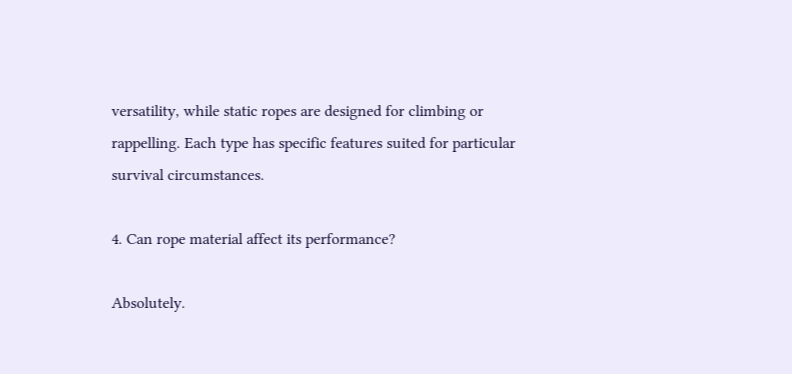versatility, while static ropes are designed for climbing or rappelling. Each type has specific features suited for particular survival circumstances.

4. Can rope material affect its performance?

Absolutely.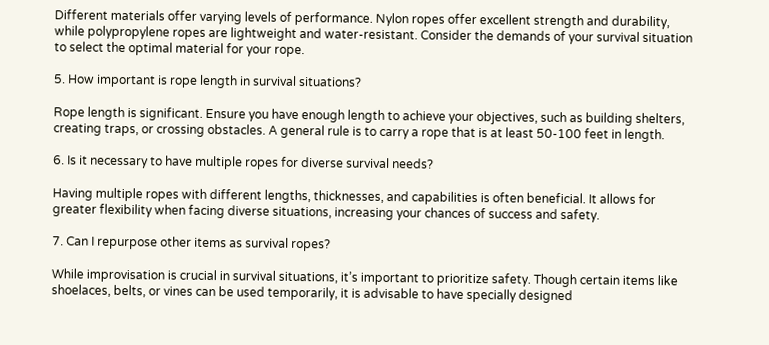Different materials offer varying levels of performance. Nylon ropes offer excellent strength and durability, while polypropylene ropes are lightweight and water-resistant. Consider the demands of your survival situation to select the optimal material for your rope.

5. How important is rope length in survival situations?

Rope length is significant. Ensure you have enough length to achieve your objectives, such as building shelters, creating traps, or crossing obstacles. A general rule is to carry a rope that is at least 50-100 feet in length.

6. Is it necessary to have multiple ropes for diverse survival needs?

Having multiple ropes with different lengths, thicknesses, and capabilities is often beneficial. It allows for greater flexibility when facing diverse situations, increasing your chances of success and safety.

7. Can I repurpose other items as survival ropes?

While improvisation is crucial in survival situations, it’s important to prioritize safety. Though certain items like shoelaces, belts, or vines can be used temporarily, it is advisable to have specially designed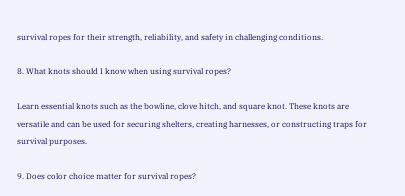survival ropes for their strength, reliability, and safety in challenging conditions.

8. What knots should I know when using survival ropes?

Learn essential knots such as the bowline, clove hitch, and square knot. These knots are versatile and can be used for securing shelters, creating harnesses, or constructing traps for survival purposes.

9. Does color choice matter for survival ropes?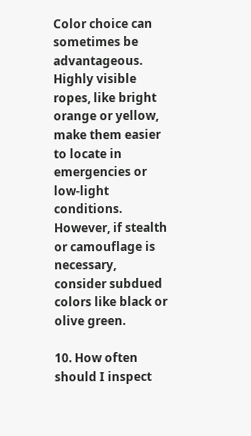Color choice can sometimes be advantageous. Highly visible ropes, like bright orange or yellow, make them easier to locate in emergencies or low-light conditions. However, if stealth or camouflage is necessary, consider subdued colors like black or olive green.

10. How often should I inspect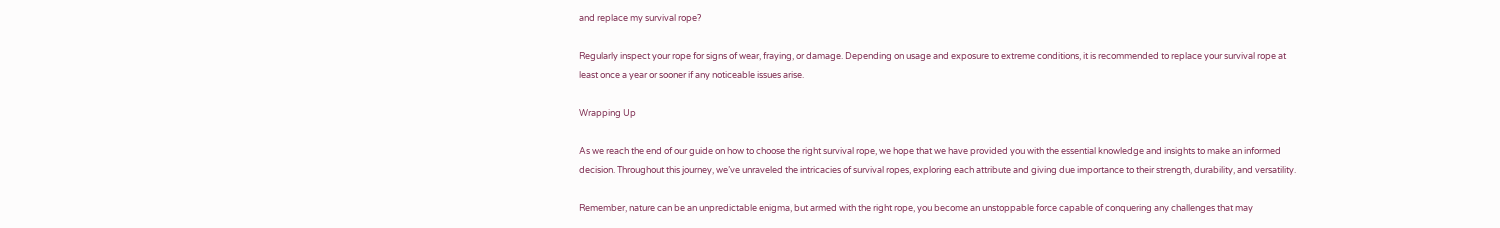and replace my survival rope?

Regularly inspect your rope for signs of wear, fraying, or damage. Depending on usage and exposure to extreme conditions, it is recommended to replace your survival rope at least once a year or sooner if any noticeable issues arise.

Wrapping Up

As we reach the end of our guide on how to choose the right survival rope, we hope that we have provided you with the essential knowledge and insights to make an informed decision. Throughout this journey, we’ve unraveled the intricacies of survival ropes, exploring each attribute and giving due importance to their strength, durability, and versatility.

Remember, nature can be an unpredictable enigma, but armed with the right rope, you become an unstoppable force capable of conquering any challenges that may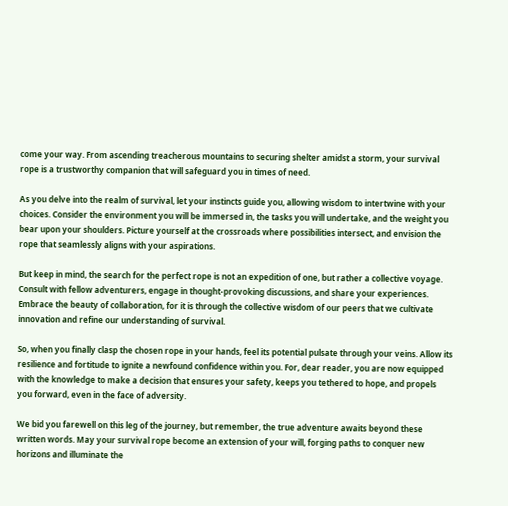come your way. From ascending treacherous mountains to securing shelter amidst a storm, your survival rope is a trustworthy companion that will safeguard you in times of need.

As you delve into the realm of survival, let your instincts guide you, allowing wisdom to intertwine with your choices. Consider the environment you will be immersed in, the tasks you will undertake, and the weight you bear upon your shoulders. Picture yourself at the crossroads where possibilities intersect, and envision the rope that seamlessly aligns with your aspirations.

But keep in mind, the search for the perfect rope is not an expedition of one, but rather a collective voyage. Consult with fellow adventurers, engage in thought-provoking discussions, and share your experiences. Embrace the beauty of collaboration, for it is through the collective wisdom of our peers that we cultivate innovation and refine our understanding of survival.

So, when you finally clasp the chosen rope in your hands, feel its potential pulsate through your veins. Allow its resilience and fortitude to ignite a newfound confidence within you. For, dear reader, you are now equipped with the knowledge to make a decision that ensures your safety, keeps you tethered to hope, and propels you forward, even in the face of adversity.

We bid you farewell on this leg of the journey, but remember, the true adventure awaits beyond these written words. May your survival rope become an extension of your will, forging paths to conquer new horizons and illuminate the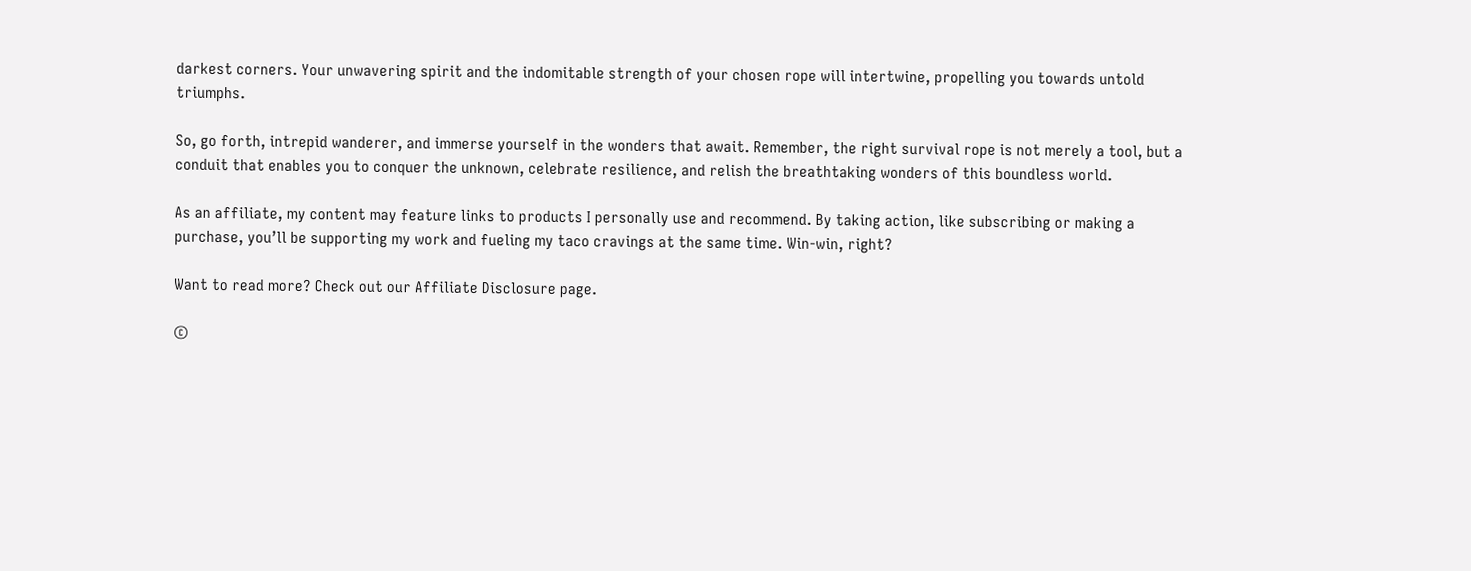darkest corners. Your unwavering spirit and the indomitable strength of your chosen rope will intertwine, propelling you towards untold triumphs.

So, go forth, intrepid wanderer, and immerse yourself in the wonders that await. Remember, the right survival rope is not merely a tool, but a conduit that enables you to conquer the unknown, celebrate resilience, and relish the breathtaking wonders of this boundless world.

As an affiliate, my content may feature links to products I personally use and recommend. By taking action, like subscribing or making a purchase, you’ll be supporting my work and fueling my taco cravings at the same time. Win-win, right?

Want to read more? Check out our Affiliate Disclosure page.

©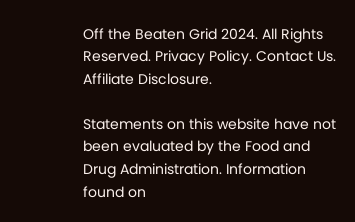Off the Beaten Grid 2024. All Rights Reserved. Privacy Policy. Contact Us. Affiliate Disclosure.

Statements on this website have not been evaluated by the Food and Drug Administration. Information found on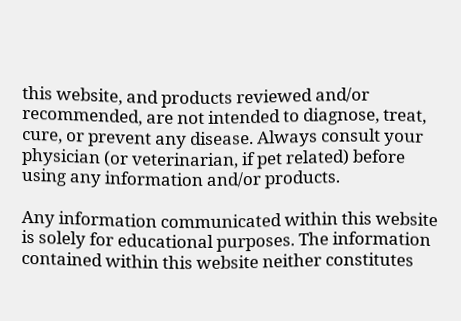this website, and products reviewed and/or recommended, are not intended to diagnose, treat, cure, or prevent any disease. Always consult your physician (or veterinarian, if pet related) before using any information and/or products.

Any information communicated within this website is solely for educational purposes. The information contained within this website neither constitutes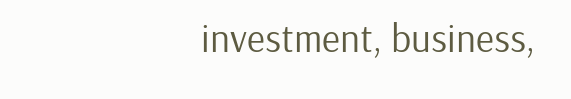investment, business,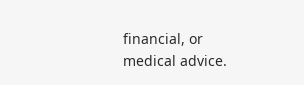financial, or medical advice.